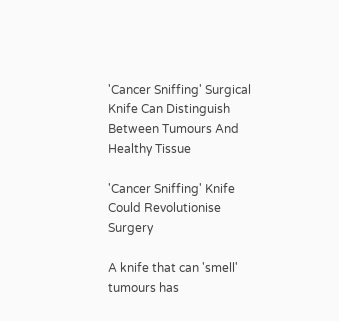'Cancer Sniffing' Surgical Knife Can Distinguish Between Tumours And Healthy Tissue

'Cancer Sniffing' Knife Could Revolutionise Surgery

A knife that can 'smell' tumours has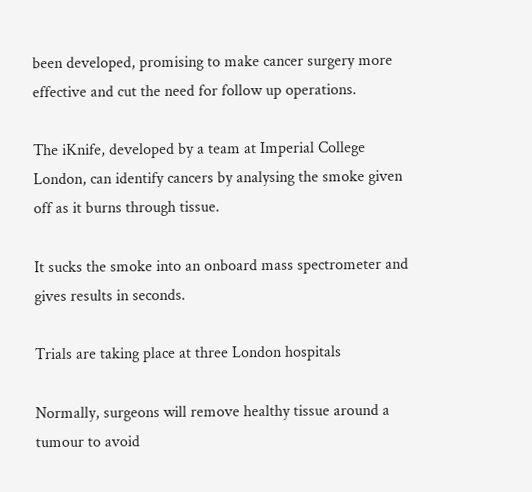been developed, promising to make cancer surgery more effective and cut the need for follow up operations.

The iKnife, developed by a team at Imperial College London, can identify cancers by analysing the smoke given off as it burns through tissue.

It sucks the smoke into an onboard mass spectrometer and gives results in seconds.

Trials are taking place at three London hospitals

Normally, surgeons will remove healthy tissue around a tumour to avoid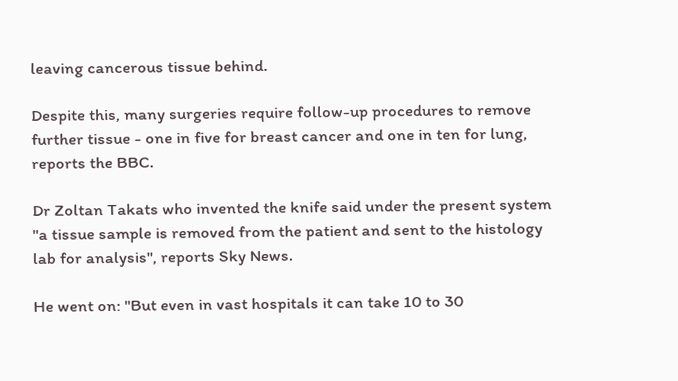leaving cancerous tissue behind.

Despite this, many surgeries require follow-up procedures to remove further tissue - one in five for breast cancer and one in ten for lung, reports the BBC.

Dr Zoltan Takats who invented the knife said under the present system "a tissue sample is removed from the patient and sent to the histology lab for analysis", reports Sky News.

He went on: "But even in vast hospitals it can take 10 to 30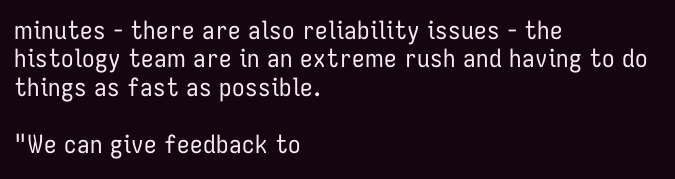minutes - there are also reliability issues - the histology team are in an extreme rush and having to do things as fast as possible.

"We can give feedback to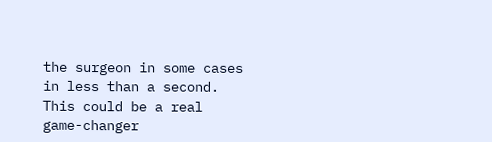the surgeon in some cases in less than a second. This could be a real game-changer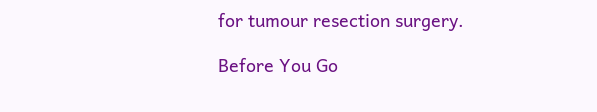for tumour resection surgery.

Before You Go